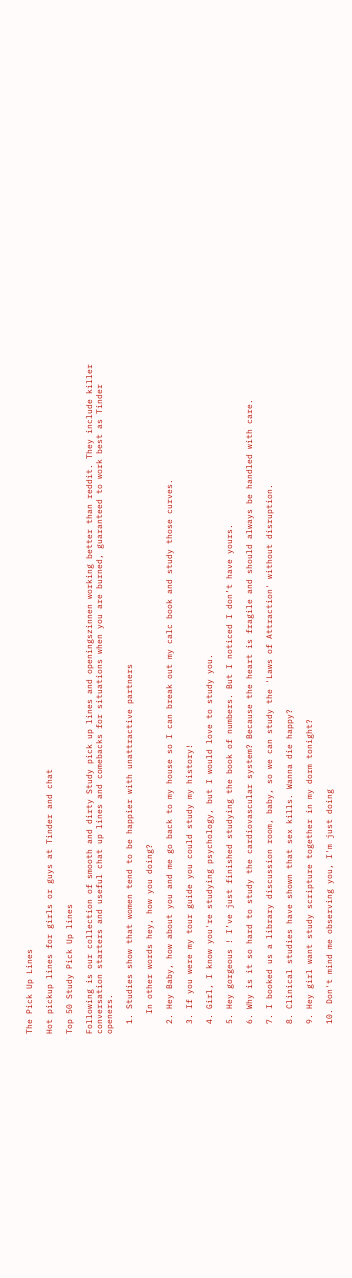The Pick Up Lines

Hot pickup lines for girls or guys at Tinder and chat

Top 50 Study Pick Up lines

Following is our collection of smooth and dirty Study pick up lines and openingszinnen working better than reddit. They include killer conversation starters and useful chat up lines and comebacks for situations when you are burned, guaranteed to work best as Tinder openers.

  1. Studies show that women tend to be happier with unattractive partners

    In other words hey, how you doing?

  2. Hey Baby, how about you and me go back to my house so I can break out my calc book and study those curves.

  3. If you were my tour guide you could study my history!

  4. Girl, I know you're studying psychology, but I would love to study you.

  5. Hey gorgeous ! I’ve just finished studying the book of numbers. But I noticed I don’t have yours.

  6. Why is it so hard to study the cardiovascular system? Because the heart is fragile and should always be handled with care.

  7. I booked us a library discussion room, baby, so we can study the 'Laws of Attraction' without disruption.

  8. Clinical studies have shown that sex kills. Wanna die happy?

  9. Hey girl want study scripture together in my dorm tonight?

  10. Don't mind me observing you, I'm just doing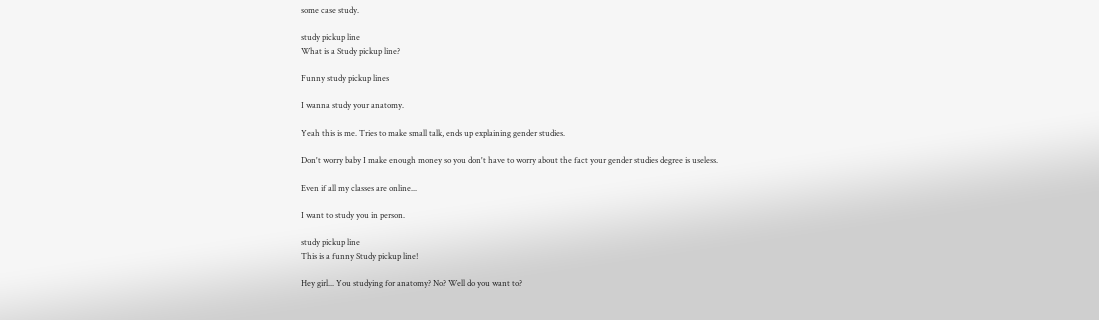some case study.

study pickup line
What is a Study pickup line?

Funny study pickup lines

I wanna study your anatomy.

Yeah this is me. Tries to make small talk, ends up explaining gender studies.

Don't worry baby I make enough money so you don't have to worry about the fact your gender studies degree is useless.

Even if all my classes are online...

I want to study you in person.

study pickup line
This is a funny Study pickup line!

Hey girl... You studying for anatomy? No? Well do you want to?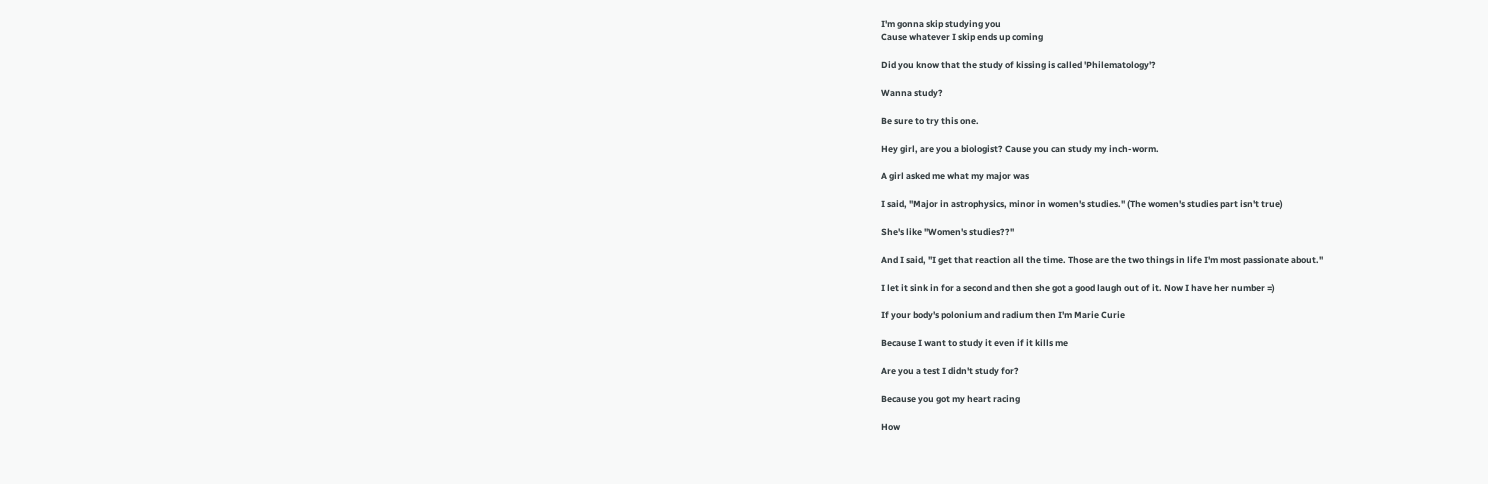I'm gonna skip studying you
Cause whatever I skip ends up coming

Did you know that the study of kissing is called 'Philematology'?

Wanna study?

Be sure to try this one.

Hey girl, are you a biologist? Cause you can study my inch-worm.

A girl asked me what my major was

I said, "Major in astrophysics, minor in women's studies." (The women's studies part isn't true)

She's like "Women's studies??"

And I said, "I get that reaction all the time. Those are the two things in life I'm most passionate about."

I let it sink in for a second and then she got a good laugh out of it. Now I have her number =)

If your body's polonium and radium then I'm Marie Curie

Because I want to study it even if it kills me

Are you a test I didn't study for?

Because you got my heart racing

How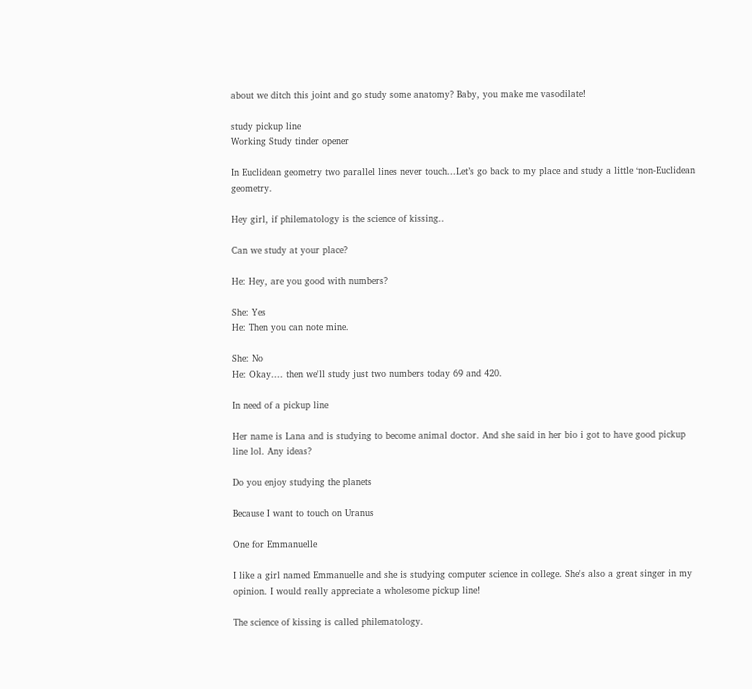about we ditch this joint and go study some anatomy? Baby, you make me vasodilate!

study pickup line
Working Study tinder opener

In Euclidean geometry two parallel lines never touch...Let’s go back to my place and study a little ‘non-Euclidean geometry.

Hey girl, if philematology is the science of kissing..

Can we study at your place?

He: Hey, are you good with numbers?

She: Yes
He: Then you can note mine.

She: No
He: Okay.... then we'll study just two numbers today 69 and 420.

In need of a pickup line

Her name is Lana and is studying to become animal doctor. And she said in her bio i got to have good pickup line lol. Any ideas?

Do you enjoy studying the planets

Because I want to touch on Uranus

One for Emmanuelle

I like a girl named Emmanuelle and she is studying computer science in college. She's also a great singer in my opinion. I would really appreciate a wholesome pickup line!

The science of kissing is called philematology.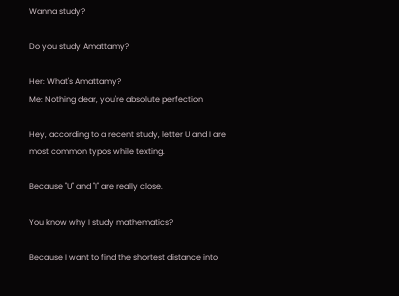Wanna study?

Do you study Amattamy?

Her: What's Amattamy?
Me: Nothing dear, you're absolute perfection

Hey, according to a recent study, letter U and I are most common typos while texting.

Because "U" and "I" are really close.

You know why I study mathematics?

Because I want to find the shortest distance into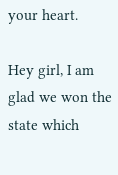your heart.

Hey girl, I am glad we won the state which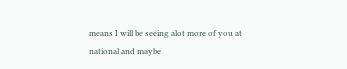means I will be seeing alot more of you at national and maybe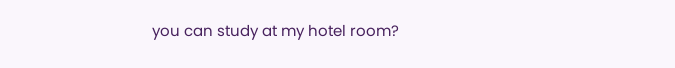you can study at my hotel room?